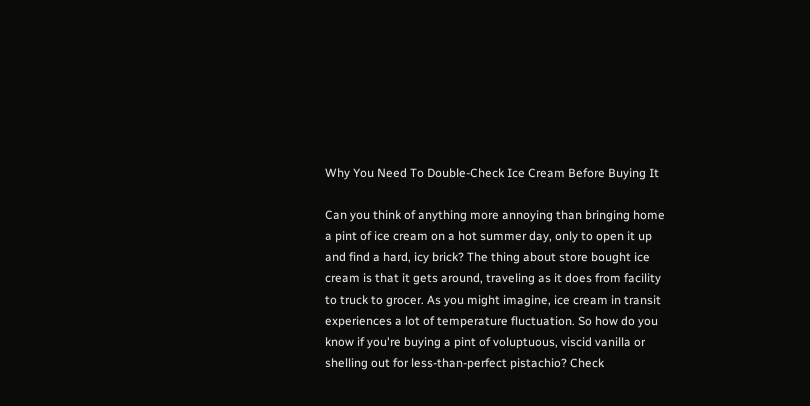Why You Need To Double-Check Ice Cream Before Buying It

Can you think of anything more annoying than bringing home a pint of ice cream on a hot summer day, only to open it up and find a hard, icy brick? The thing about store bought ice cream is that it gets around, traveling as it does from facility to truck to grocer. As you might imagine, ice cream in transit experiences a lot of temperature fluctuation. So how do you know if you're buying a pint of voluptuous, viscid vanilla or shelling out for less-than-perfect pistachio? Check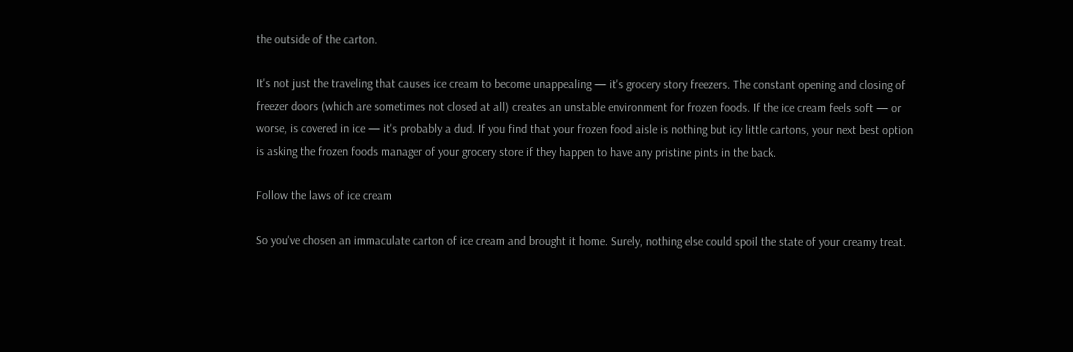the outside of the carton.

It's not just the traveling that causes ice cream to become unappealing — it's grocery story freezers. The constant opening and closing of freezer doors (which are sometimes not closed at all) creates an unstable environment for frozen foods. If the ice cream feels soft — or worse, is covered in ice — it's probably a dud. If you find that your frozen food aisle is nothing but icy little cartons, your next best option is asking the frozen foods manager of your grocery store if they happen to have any pristine pints in the back.

Follow the laws of ice cream

So you've chosen an immaculate carton of ice cream and brought it home. Surely, nothing else could spoil the state of your creamy treat.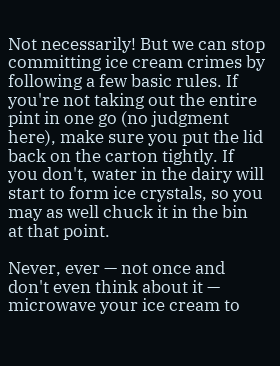Not necessarily! But we can stop committing ice cream crimes by following a few basic rules. If you're not taking out the entire pint in one go (no judgment here), make sure you put the lid back on the carton tightly. If you don't, water in the dairy will start to form ice crystals, so you may as well chuck it in the bin at that point.

Never, ever — not once and don't even think about it — microwave your ice cream to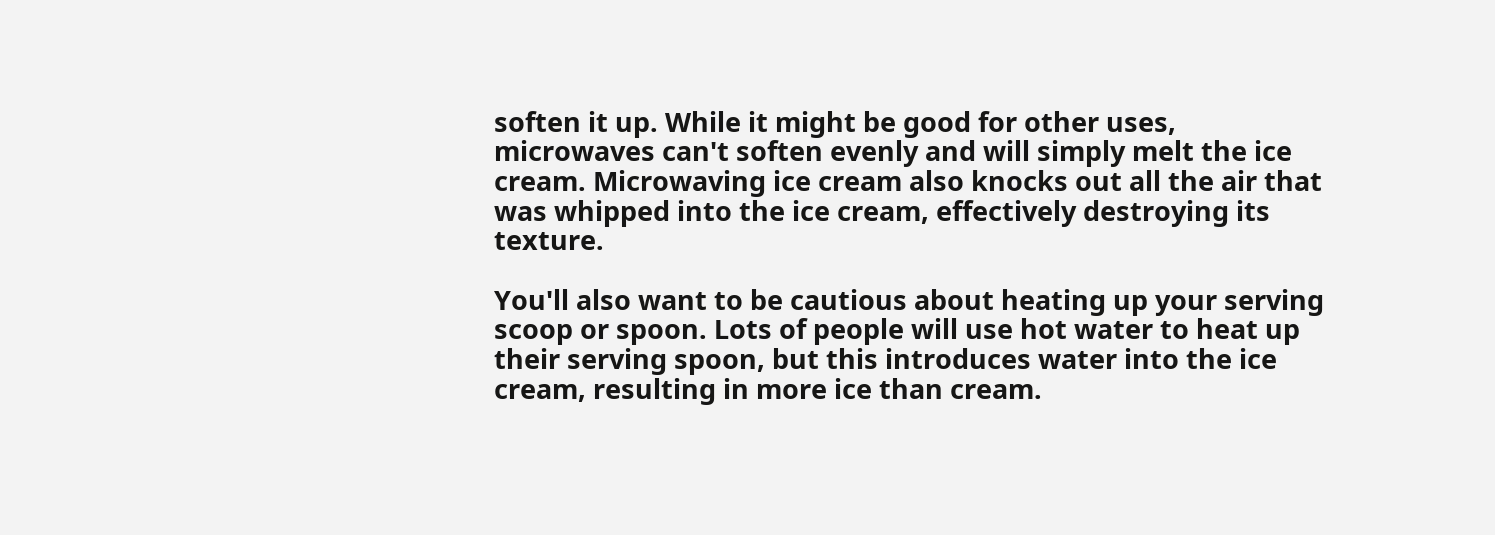soften it up. While it might be good for other uses, microwaves can't soften evenly and will simply melt the ice cream. Microwaving ice cream also knocks out all the air that was whipped into the ice cream, effectively destroying its texture.

You'll also want to be cautious about heating up your serving scoop or spoon. Lots of people will use hot water to heat up their serving spoon, but this introduces water into the ice cream, resulting in more ice than cream.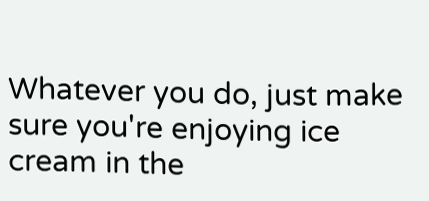Whatever you do, just make sure you're enjoying ice cream in the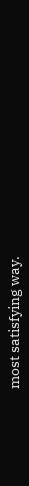most satisfying way.